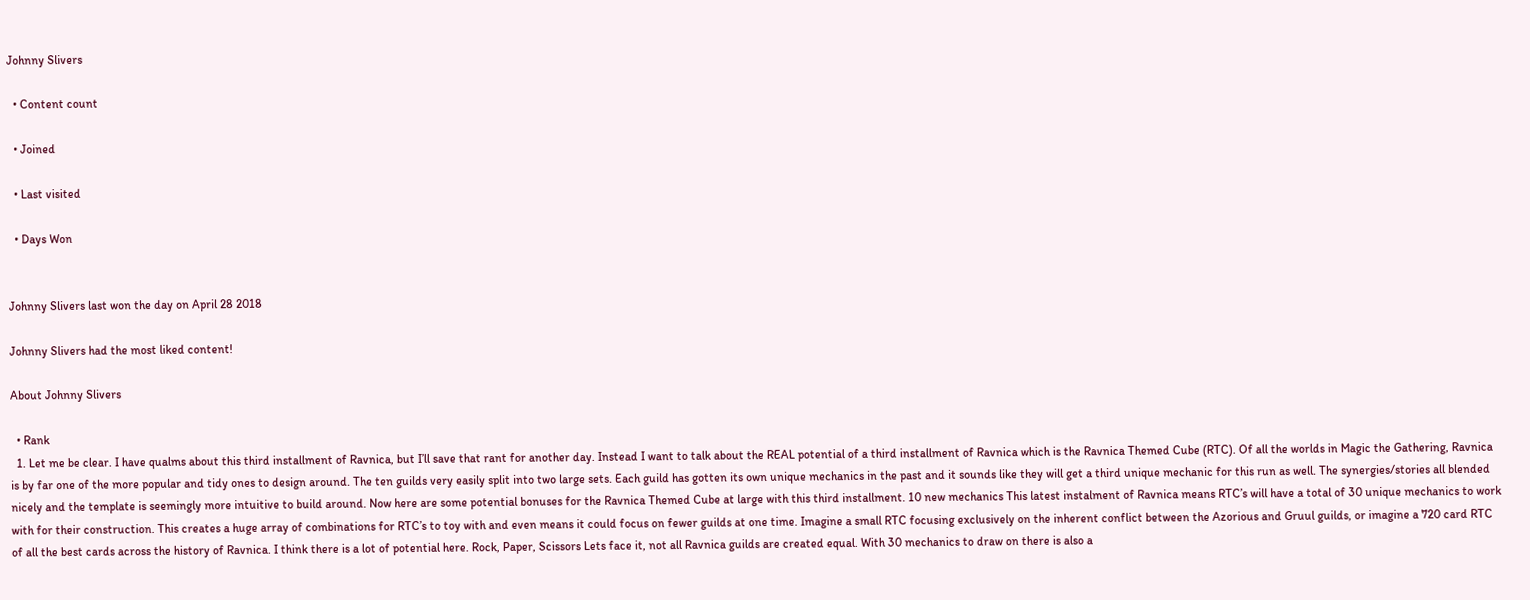Johnny Slivers

  • Content count

  • Joined

  • Last visited

  • Days Won


Johnny Slivers last won the day on April 28 2018

Johnny Slivers had the most liked content!

About Johnny Slivers

  • Rank
  1. Let me be clear. I have qualms about this third installment of Ravnica, but I’ll save that rant for another day. Instead I want to talk about the REAL potential of a third installment of Ravnica which is the Ravnica Themed Cube (RTC). Of all the worlds in Magic the Gathering, Ravnica is by far one of the more popular and tidy ones to design around. The ten guilds very easily split into two large sets. Each guild has gotten its own unique mechanics in the past and it sounds like they will get a third unique mechanic for this run as well. The synergies/stories all blended nicely and the template is seemingly more intuitive to build around. Now here are some potential bonuses for the Ravnica Themed Cube at large with this third installment. 10 new mechanics This latest instalment of Ravnica means RTC’s will have a total of 30 unique mechanics to work with for their construction. This creates a huge array of combinations for RTC’s to toy with and even means it could focus on fewer guilds at one time. Imagine a small RTC focusing exclusively on the inherent conflict between the Azorious and Gruul guilds, or imagine a 720 card RTC of all the best cards across the history of Ravnica. I think there is a lot of potential here. Rock, Paper, Scissors Lets face it, not all Ravnica guilds are created equal. With 30 mechanics to draw on there is also a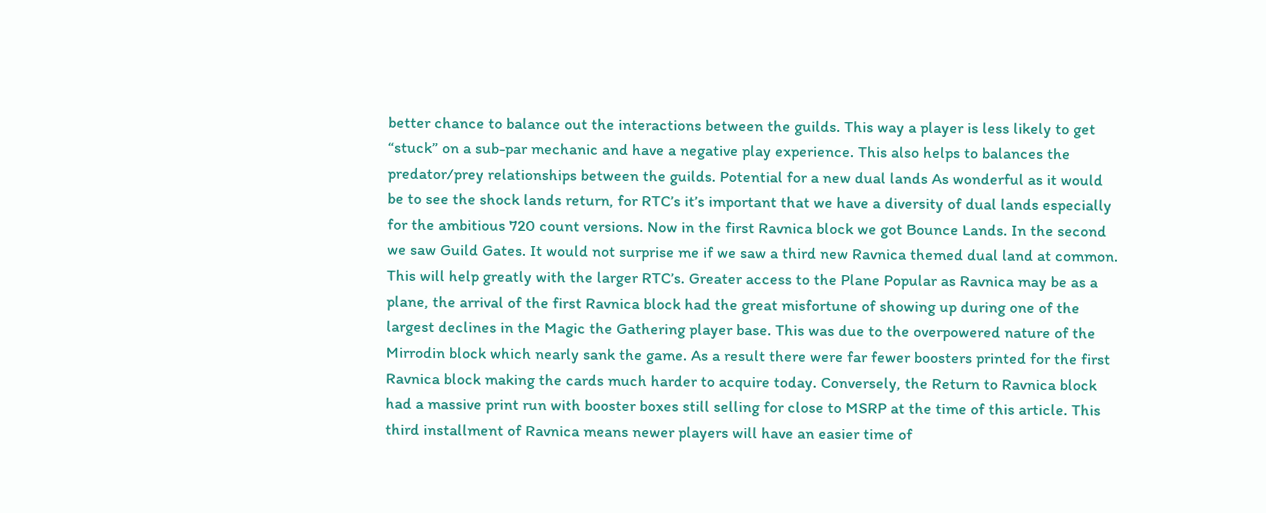better chance to balance out the interactions between the guilds. This way a player is less likely to get “stuck” on a sub-par mechanic and have a negative play experience. This also helps to balances the predator/prey relationships between the guilds. Potential for a new dual lands As wonderful as it would be to see the shock lands return, for RTC’s it’s important that we have a diversity of dual lands especially for the ambitious 720 count versions. Now in the first Ravnica block we got Bounce Lands. In the second we saw Guild Gates. It would not surprise me if we saw a third new Ravnica themed dual land at common. This will help greatly with the larger RTC’s. Greater access to the Plane Popular as Ravnica may be as a plane, the arrival of the first Ravnica block had the great misfortune of showing up during one of the largest declines in the Magic the Gathering player base. This was due to the overpowered nature of the Mirrodin block which nearly sank the game. As a result there were far fewer boosters printed for the first Ravnica block making the cards much harder to acquire today. Conversely, the Return to Ravnica block had a massive print run with booster boxes still selling for close to MSRP at the time of this article. This third installment of Ravnica means newer players will have an easier time of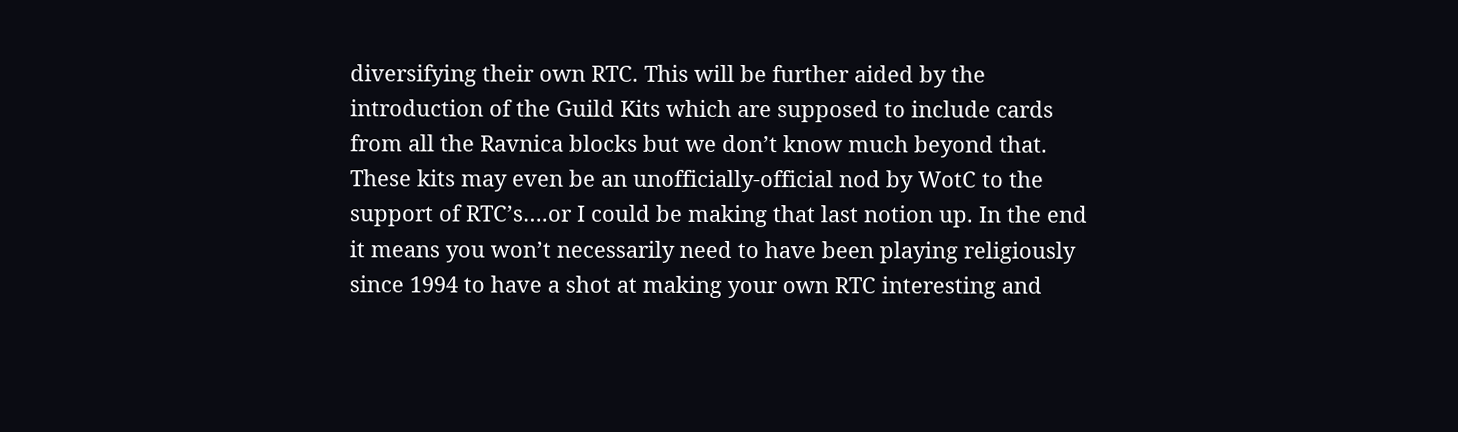diversifying their own RTC. This will be further aided by the introduction of the Guild Kits which are supposed to include cards from all the Ravnica blocks but we don’t know much beyond that. These kits may even be an unofficially-official nod by WotC to the support of RTC’s….or I could be making that last notion up. In the end it means you won’t necessarily need to have been playing religiously since 1994 to have a shot at making your own RTC interesting and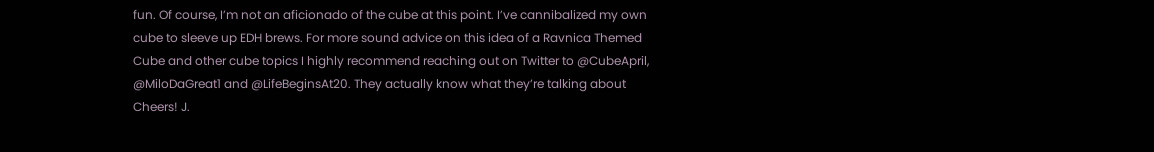fun. Of course, I’m not an aficionado of the cube at this point. I’ve cannibalized my own cube to sleeve up EDH brews. For more sound advice on this idea of a Ravnica Themed Cube and other cube topics I highly recommend reaching out on Twitter to @CubeApril, @MiloDaGreat1 and @LifeBeginsAt20. They actually know what they’re talking about Cheers! J.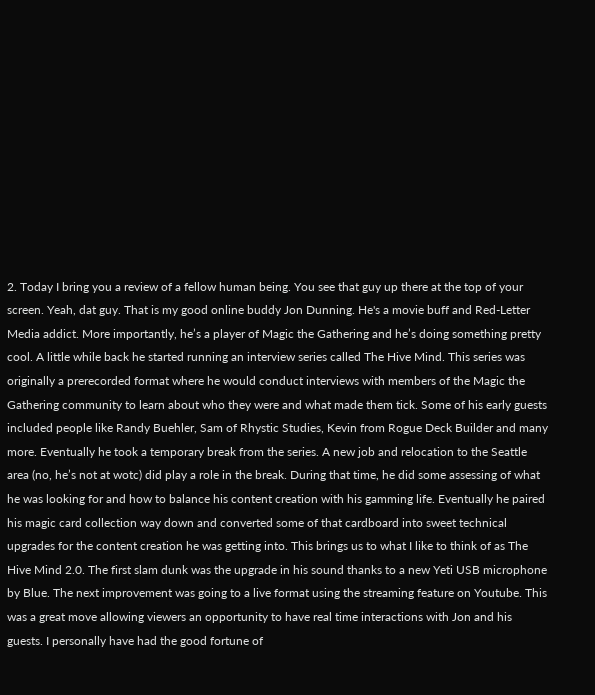2. Today I bring you a review of a fellow human being. You see that guy up there at the top of your screen. Yeah, dat guy. That is my good online buddy Jon Dunning. He's a movie buff and Red-Letter Media addict. More importantly, he’s a player of Magic the Gathering and he’s doing something pretty cool. A little while back he started running an interview series called The Hive Mind. This series was originally a prerecorded format where he would conduct interviews with members of the Magic the Gathering community to learn about who they were and what made them tick. Some of his early guests included people like Randy Buehler, Sam of Rhystic Studies, Kevin from Rogue Deck Builder and many more. Eventually he took a temporary break from the series. A new job and relocation to the Seattle area (no, he’s not at wotc) did play a role in the break. During that time, he did some assessing of what he was looking for and how to balance his content creation with his gamming life. Eventually he paired his magic card collection way down and converted some of that cardboard into sweet technical upgrades for the content creation he was getting into. This brings us to what I like to think of as The Hive Mind 2.0. The first slam dunk was the upgrade in his sound thanks to a new Yeti USB microphone by Blue. The next improvement was going to a live format using the streaming feature on Youtube. This was a great move allowing viewers an opportunity to have real time interactions with Jon and his guests. I personally have had the good fortune of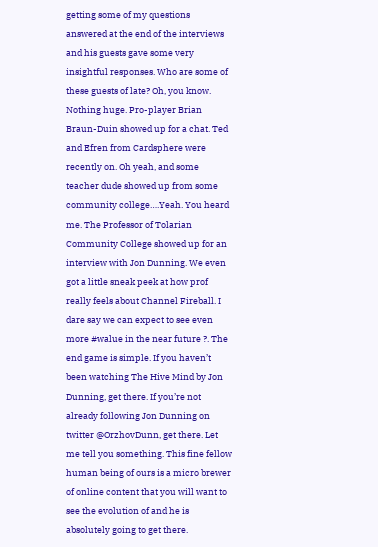getting some of my questions answered at the end of the interviews and his guests gave some very insightful responses. Who are some of these guests of late? Oh, you know. Nothing huge. Pro-player Brian Braun-Duin showed up for a chat. Ted and Efren from Cardsphere were recently on. Oh yeah, and some teacher dude showed up from some community college….Yeah. You heard me. The Professor of Tolarian Community College showed up for an interview with Jon Dunning. We even got a little sneak peek at how prof really feels about Channel Fireball. I dare say we can expect to see even more #walue in the near future ?. The end game is simple. If you haven’t been watching The Hive Mind by Jon Dunning, get there. If you’re not already following Jon Dunning on twitter @OrzhovDunn, get there. Let me tell you something. This fine fellow human being of ours is a micro brewer of online content that you will want to see the evolution of and he is absolutely going to get there.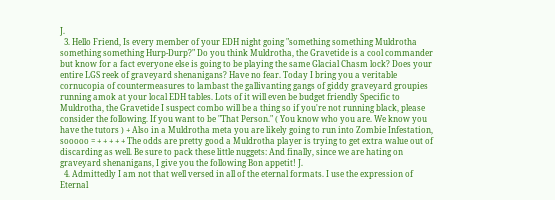J.
  3. Hello Friend, Is every member of your EDH night going "something something Muldrotha something something Hurp-Durp?" Do you think Muldrotha, the Gravetide is a cool commander but know for a fact everyone else is going to be playing the same Glacial Chasm lock? Does your entire LGS reek of graveyard shenanigans? Have no fear. Today I bring you a veritable cornucopia of countermeasures to lambast the gallivanting gangs of giddy graveyard groupies running amok at your local EDH tables. Lots of it will even be budget friendly Specific to Muldrotha, the Gravetide I suspect combo will be a thing so if you're not running black, please consider the following. If you want to be "That Person." ( You know who you are. We know you have the tutors ) + Also in a Muldrotha meta you are likely going to run into Zombie Infestation, sooooo = + + + + + The odds are pretty good a Muldrotha player is trying to get extra walue out of discarding as well. Be sure to pack these little nuggets: And finally, since we are hating on graveyard shenanigans, I give you the following Bon appetit! J.
  4. Admittedly I am not that well versed in all of the eternal formats. I use the expression of Eternal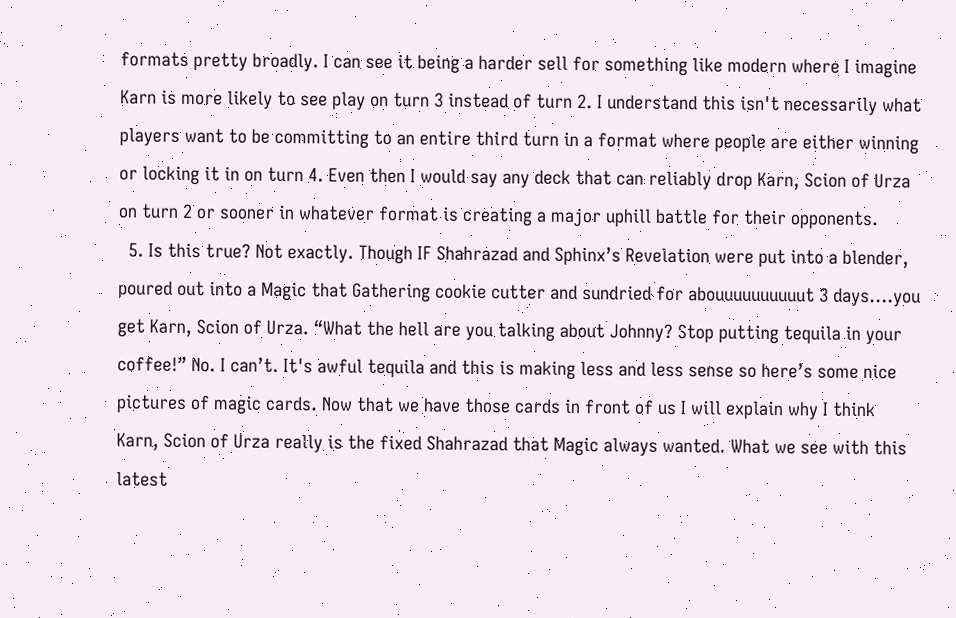formats pretty broadly. I can see it being a harder sell for something like modern where I imagine Karn is more likely to see play on turn 3 instead of turn 2. I understand this isn't necessarily what players want to be committing to an entire third turn in a format where people are either winning or locking it in on turn 4. Even then I would say any deck that can reliably drop Karn, Scion of Urza on turn 2 or sooner in whatever format is creating a major uphill battle for their opponents.
  5. Is this true? Not exactly. Though IF Shahrazad and Sphinx’s Revelation were put into a blender, poured out into a Magic that Gathering cookie cutter and sundried for abouuuuuuuuuut 3 days….you get Karn, Scion of Urza. “What the hell are you talking about Johnny? Stop putting tequila in your coffee!” No. I can’t. It's awful tequila and this is making less and less sense so here’s some nice pictures of magic cards. Now that we have those cards in front of us I will explain why I think Karn, Scion of Urza really is the fixed Shahrazad that Magic always wanted. What we see with this latest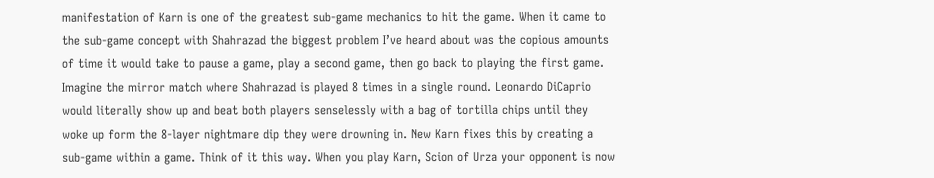manifestation of Karn is one of the greatest sub-game mechanics to hit the game. When it came to the sub-game concept with Shahrazad the biggest problem I’ve heard about was the copious amounts of time it would take to pause a game, play a second game, then go back to playing the first game. Imagine the mirror match where Shahrazad is played 8 times in a single round. Leonardo DiCaprio would literally show up and beat both players senselessly with a bag of tortilla chips until they woke up form the 8-layer nightmare dip they were drowning in. New Karn fixes this by creating a sub-game within a game. Think of it this way. When you play Karn, Scion of Urza your opponent is now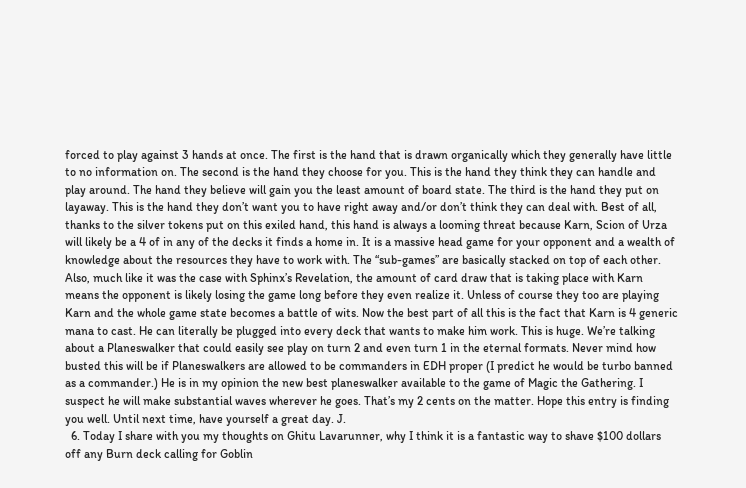forced to play against 3 hands at once. The first is the hand that is drawn organically which they generally have little to no information on. The second is the hand they choose for you. This is the hand they think they can handle and play around. The hand they believe will gain you the least amount of board state. The third is the hand they put on layaway. This is the hand they don’t want you to have right away and/or don’t think they can deal with. Best of all, thanks to the silver tokens put on this exiled hand, this hand is always a looming threat because Karn, Scion of Urza will likely be a 4 of in any of the decks it finds a home in. It is a massive head game for your opponent and a wealth of knowledge about the resources they have to work with. The “sub-games” are basically stacked on top of each other. Also, much like it was the case with Sphinx’s Revelation, the amount of card draw that is taking place with Karn means the opponent is likely losing the game long before they even realize it. Unless of course they too are playing Karn and the whole game state becomes a battle of wits. Now the best part of all this is the fact that Karn is 4 generic mana to cast. He can literally be plugged into every deck that wants to make him work. This is huge. We’re talking about a Planeswalker that could easily see play on turn 2 and even turn 1 in the eternal formats. Never mind how busted this will be if Planeswalkers are allowed to be commanders in EDH proper (I predict he would be turbo banned as a commander.) He is in my opinion the new best planeswalker available to the game of Magic the Gathering. I suspect he will make substantial waves wherever he goes. That’s my 2 cents on the matter. Hope this entry is finding you well. Until next time, have yourself a great day. J.
  6. Today I share with you my thoughts on Ghitu Lavarunner, why I think it is a fantastic way to shave $100 dollars off any Burn deck calling for Goblin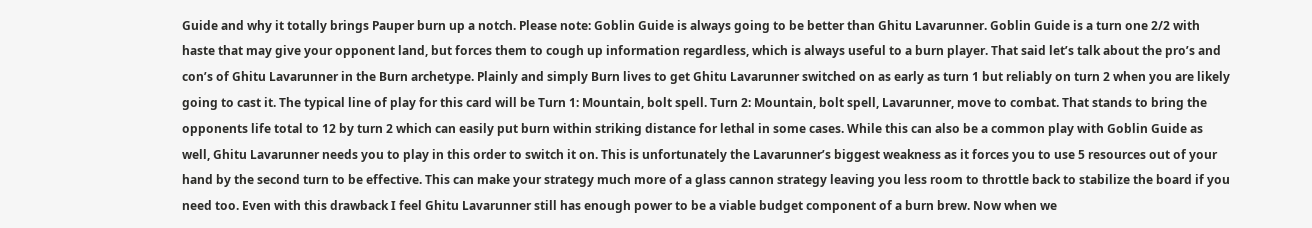Guide and why it totally brings Pauper burn up a notch. Please note: Goblin Guide is always going to be better than Ghitu Lavarunner. Goblin Guide is a turn one 2/2 with haste that may give your opponent land, but forces them to cough up information regardless, which is always useful to a burn player. That said let’s talk about the pro’s and con’s of Ghitu Lavarunner in the Burn archetype. Plainly and simply Burn lives to get Ghitu Lavarunner switched on as early as turn 1 but reliably on turn 2 when you are likely going to cast it. The typical line of play for this card will be Turn 1: Mountain, bolt spell. Turn 2: Mountain, bolt spell, Lavarunner, move to combat. That stands to bring the opponents life total to 12 by turn 2 which can easily put burn within striking distance for lethal in some cases. While this can also be a common play with Goblin Guide as well, Ghitu Lavarunner needs you to play in this order to switch it on. This is unfortunately the Lavarunner’s biggest weakness as it forces you to use 5 resources out of your hand by the second turn to be effective. This can make your strategy much more of a glass cannon strategy leaving you less room to throttle back to stabilize the board if you need too. Even with this drawback I feel Ghitu Lavarunner still has enough power to be a viable budget component of a burn brew. Now when we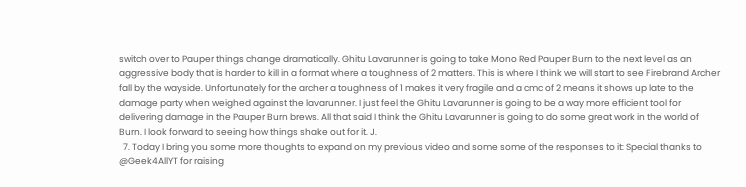switch over to Pauper things change dramatically. Ghitu Lavarunner is going to take Mono Red Pauper Burn to the next level as an aggressive body that is harder to kill in a format where a toughness of 2 matters. This is where I think we will start to see Firebrand Archer fall by the wayside. Unfortunately for the archer a toughness of 1 makes it very fragile and a cmc of 2 means it shows up late to the damage party when weighed against the lavarunner. I just feel the Ghitu Lavarunner is going to be a way more efficient tool for delivering damage in the Pauper Burn brews. All that said I think the Ghitu Lavarunner is going to do some great work in the world of Burn. I look forward to seeing how things shake out for it. J.
  7. Today I bring you some more thoughts to expand on my previous video and some some of the responses to it: Special thanks to @Geek4AllYT for raising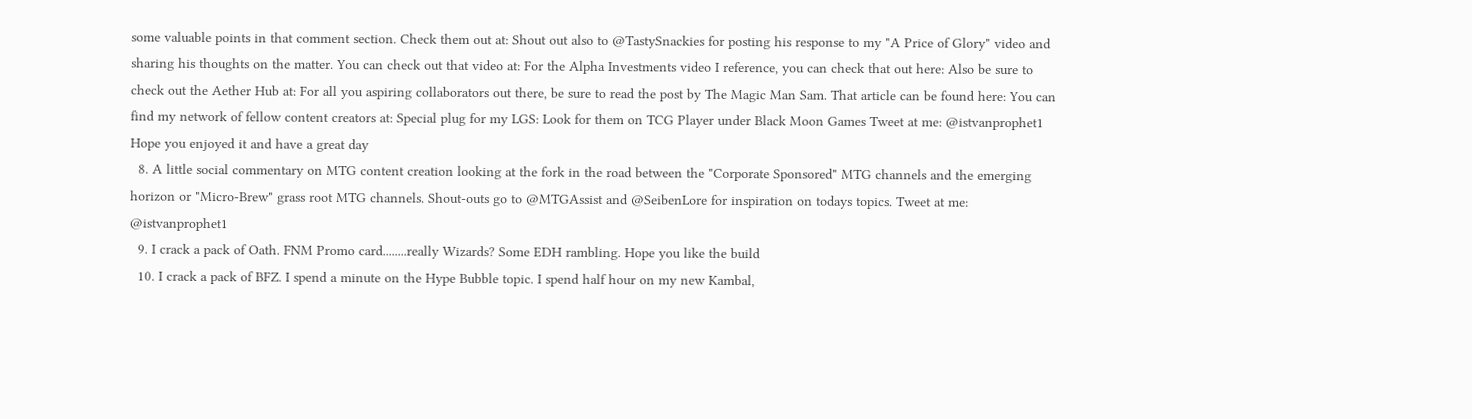some valuable points in that comment section. Check them out at: Shout out also to @TastySnackies for posting his response to my "A Price of Glory" video and sharing his thoughts on the matter. You can check out that video at: For the Alpha Investments video I reference, you can check that out here: Also be sure to check out the Aether Hub at: For all you aspiring collaborators out there, be sure to read the post by The Magic Man Sam. That article can be found here: You can find my network of fellow content creators at: Special plug for my LGS: Look for them on TCG Player under Black Moon Games Tweet at me: @istvanprophet1 Hope you enjoyed it and have a great day
  8. A little social commentary on MTG content creation looking at the fork in the road between the "Corporate Sponsored" MTG channels and the emerging horizon or "Micro-Brew" grass root MTG channels. Shout-outs go to @MTGAssist and @SeibenLore for inspiration on todays topics. Tweet at me: @istvanprophet1
  9. I crack a pack of Oath. FNM Promo card........really Wizards? Some EDH rambling. Hope you like the build
  10. I crack a pack of BFZ. I spend a minute on the Hype Bubble topic. I spend half hour on my new Kambal,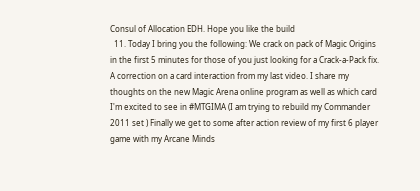Consul of Allocation EDH. Hope you like the build
  11. Today I bring you the following: We crack on pack of Magic Origins in the first 5 minutes for those of you just looking for a Crack-a-Pack fix. A correction on a card interaction from my last video. I share my thoughts on the new Magic Arena online program as well as which card I'm excited to see in #MTGIMA (I am trying to rebuild my Commander 2011 set ) Finally we get to some after action review of my first 6 player game with my Arcane Minds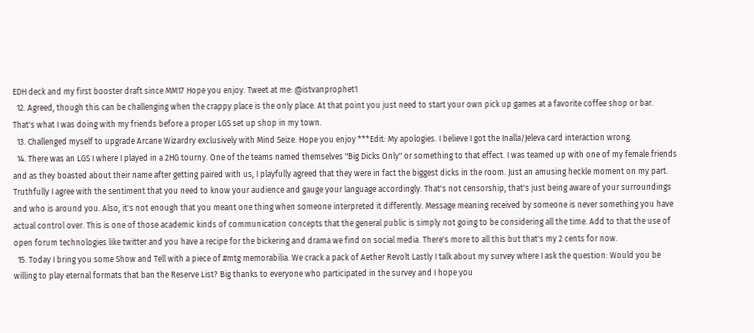EDH deck and my first booster draft since MM17 Hope you enjoy. Tweet at me: @istvanprophet1
  12. Agreed, though this can be challenging when the crappy place is the only place. At that point you just need to start your own pick up games at a favorite coffee shop or bar. That's what I was doing with my friends before a proper LGS set up shop in my town.
  13. Challenged myself to upgrade Arcane Wizardry exclusively with Mind Seize. Hope you enjoy ***Edit: My apologies. I believe I got the Inalla/Jeleva card interaction wrong.
  14. There was an LGS I where I played in a 2HG tourny. One of the teams named themselves "Big Dicks Only" or something to that effect. I was teamed up with one of my female friends and as they boasted about their name after getting paired with us, I playfully agreed that they were in fact the biggest dicks in the room. Just an amusing heckle moment on my part. Truthfully I agree with the sentiment that you need to know your audience and gauge your language accordingly. That's not censorship, that's just being aware of your surroundings and who is around you. Also, it's not enough that you meant one thing when someone interpreted it differently. Message meaning received by someone is never something you have actual control over. This is one of those academic kinds of communication concepts that the general public is simply not going to be considering all the time. Add to that the use of open forum technologies like twitter and you have a recipe for the bickering and drama we find on social media. There's more to all this but that's my 2 cents for now.
  15. Today I bring you some Show and Tell with a piece of #mtg memorabilia. We crack a pack of Aether Revolt Lastly I talk about my survey where I ask the question: Would you be willing to play eternal formats that ban the Reserve List? Big thanks to everyone who participated in the survey and I hope you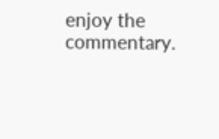enjoy the commentary.